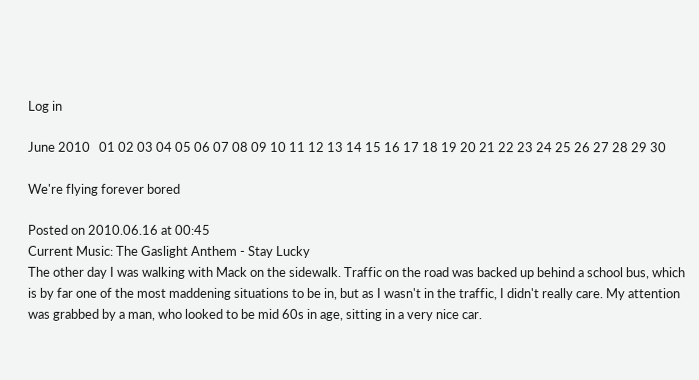Log in

June 2010   01 02 03 04 05 06 07 08 09 10 11 12 13 14 15 16 17 18 19 20 21 22 23 24 25 26 27 28 29 30

We're flying forever bored

Posted on 2010.06.16 at 00:45
Current Music: The Gaslight Anthem - Stay Lucky
The other day I was walking with Mack on the sidewalk. Traffic on the road was backed up behind a school bus, which is by far one of the most maddening situations to be in, but as I wasn't in the traffic, I didn't really care. My attention was grabbed by a man, who looked to be mid 60s in age, sitting in a very nice car.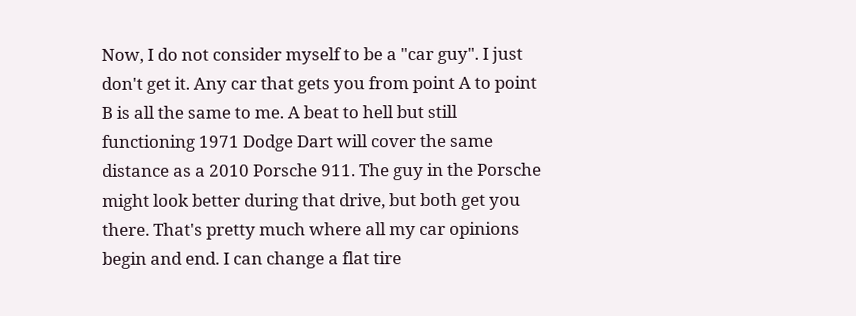Now, I do not consider myself to be a "car guy". I just don't get it. Any car that gets you from point A to point B is all the same to me. A beat to hell but still functioning 1971 Dodge Dart will cover the same distance as a 2010 Porsche 911. The guy in the Porsche might look better during that drive, but both get you there. That's pretty much where all my car opinions begin and end. I can change a flat tire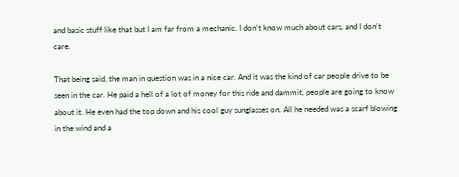and basic stuff like that but I am far from a mechanic. I don't know much about cars, and I don't care.

That being said, the man in question was in a nice car. And it was the kind of car people drive to be seen in the car. He paid a hell of a lot of money for this ride and dammit, people are going to know about it. He even had the top down and his cool guy sunglasses on. All he needed was a scarf blowing in the wind and a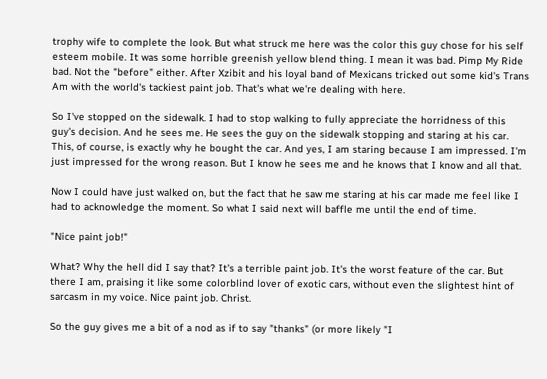trophy wife to complete the look. But what struck me here was the color this guy chose for his self esteem mobile. It was some horrible greenish yellow blend thing. I mean it was bad. Pimp My Ride bad. Not the "before" either. After Xzibit and his loyal band of Mexicans tricked out some kid's Trans Am with the world's tackiest paint job. That's what we're dealing with here.

So I've stopped on the sidewalk. I had to stop walking to fully appreciate the horridness of this guy's decision. And he sees me. He sees the guy on the sidewalk stopping and staring at his car. This, of course, is exactly why he bought the car. And yes, I am staring because I am impressed. I'm just impressed for the wrong reason. But I know he sees me and he knows that I know and all that.

Now I could have just walked on, but the fact that he saw me staring at his car made me feel like I had to acknowledge the moment. So what I said next will baffle me until the end of time.

"Nice paint job!"

What? Why the hell did I say that? It's a terrible paint job. It's the worst feature of the car. But there I am, praising it like some colorblind lover of exotic cars, without even the slightest hint of sarcasm in my voice. Nice paint job. Christ.

So the guy gives me a bit of a nod as if to say "thanks" (or more likely "I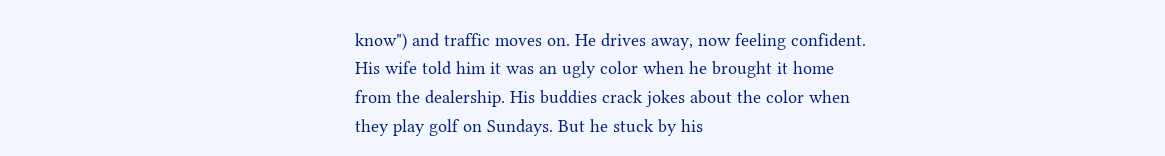know") and traffic moves on. He drives away, now feeling confident. His wife told him it was an ugly color when he brought it home from the dealership. His buddies crack jokes about the color when they play golf on Sundays. But he stuck by his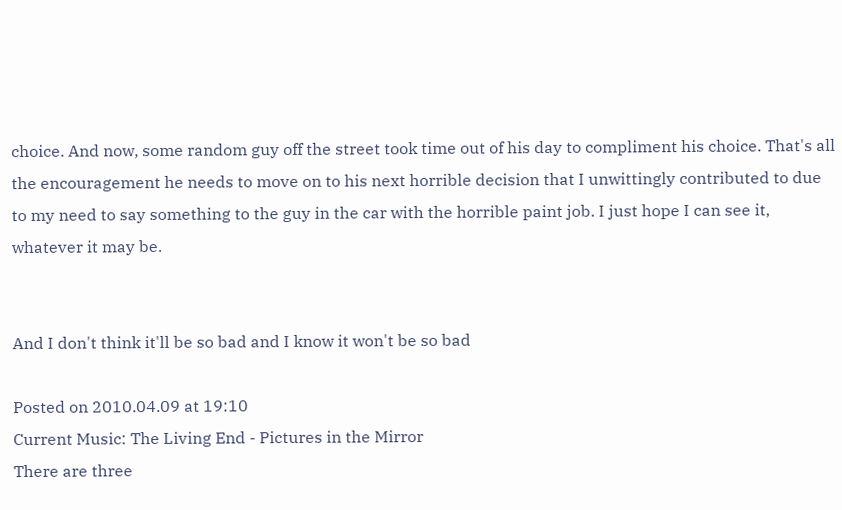choice. And now, some random guy off the street took time out of his day to compliment his choice. That's all the encouragement he needs to move on to his next horrible decision that I unwittingly contributed to due to my need to say something to the guy in the car with the horrible paint job. I just hope I can see it, whatever it may be.


And I don't think it'll be so bad and I know it won't be so bad

Posted on 2010.04.09 at 19:10
Current Music: The Living End - Pictures in the Mirror
There are three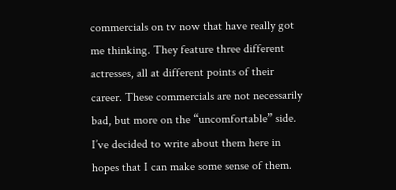commercials on tv now that have really got me thinking. They feature three different actresses, all at different points of their career. These commercials are not necessarily bad, but more on the “uncomfortable” side. I’ve decided to write about them here in hopes that I can make some sense of them.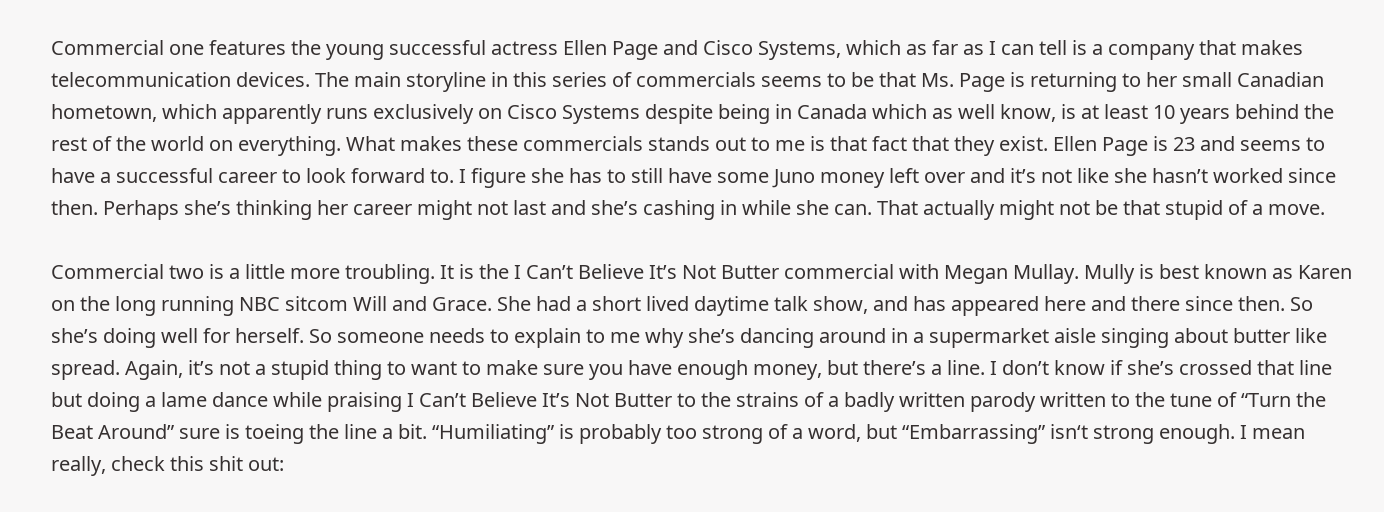Commercial one features the young successful actress Ellen Page and Cisco Systems, which as far as I can tell is a company that makes telecommunication devices. The main storyline in this series of commercials seems to be that Ms. Page is returning to her small Canadian hometown, which apparently runs exclusively on Cisco Systems despite being in Canada which as well know, is at least 10 years behind the rest of the world on everything. What makes these commercials stands out to me is that fact that they exist. Ellen Page is 23 and seems to have a successful career to look forward to. I figure she has to still have some Juno money left over and it’s not like she hasn’t worked since then. Perhaps she’s thinking her career might not last and she’s cashing in while she can. That actually might not be that stupid of a move.

Commercial two is a little more troubling. It is the I Can’t Believe It’s Not Butter commercial with Megan Mullay. Mully is best known as Karen on the long running NBC sitcom Will and Grace. She had a short lived daytime talk show, and has appeared here and there since then. So she’s doing well for herself. So someone needs to explain to me why she’s dancing around in a supermarket aisle singing about butter like spread. Again, it’s not a stupid thing to want to make sure you have enough money, but there’s a line. I don’t know if she’s crossed that line but doing a lame dance while praising I Can’t Believe It’s Not Butter to the strains of a badly written parody written to the tune of “Turn the Beat Around” sure is toeing the line a bit. “Humiliating” is probably too strong of a word, but “Embarrassing” isn‘t strong enough. I mean really, check this shit out: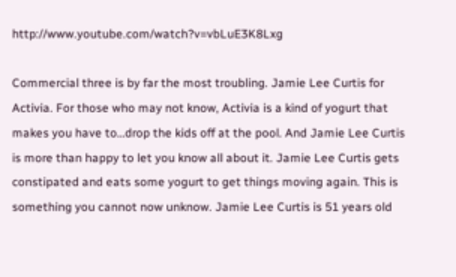http://www.youtube.com/watch?v=vbLuE3K8Lxg

Commercial three is by far the most troubling. Jamie Lee Curtis for Activia. For those who may not know, Activia is a kind of yogurt that makes you have to…drop the kids off at the pool. And Jamie Lee Curtis is more than happy to let you know all about it. Jamie Lee Curtis gets constipated and eats some yogurt to get things moving again. This is something you cannot now unknow. Jamie Lee Curtis is 51 years old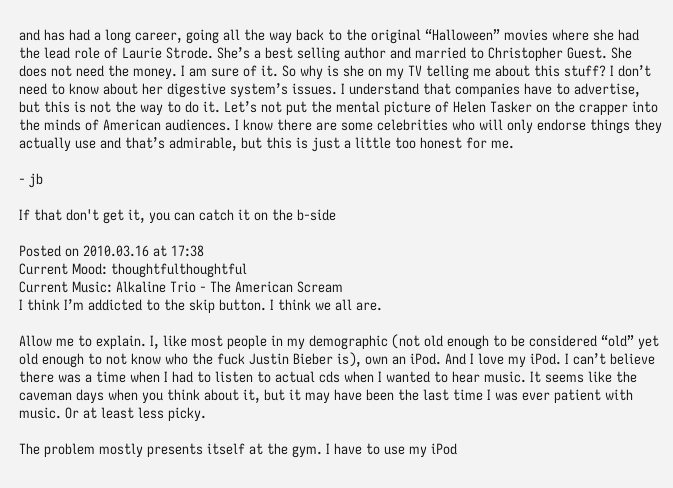and has had a long career, going all the way back to the original “Halloween” movies where she had the lead role of Laurie Strode. She’s a best selling author and married to Christopher Guest. She does not need the money. I am sure of it. So why is she on my TV telling me about this stuff? I don’t need to know about her digestive system’s issues. I understand that companies have to advertise, but this is not the way to do it. Let’s not put the mental picture of Helen Tasker on the crapper into the minds of American audiences. I know there are some celebrities who will only endorse things they actually use and that’s admirable, but this is just a little too honest for me.

- jb

If that don't get it, you can catch it on the b-side

Posted on 2010.03.16 at 17:38
Current Mood: thoughtfulthoughtful
Current Music: Alkaline Trio - The American Scream
I think I’m addicted to the skip button. I think we all are.

Allow me to explain. I, like most people in my demographic (not old enough to be considered “old” yet old enough to not know who the fuck Justin Bieber is), own an iPod. And I love my iPod. I can’t believe there was a time when I had to listen to actual cds when I wanted to hear music. It seems like the caveman days when you think about it, but it may have been the last time I was ever patient with music. Or at least less picky.

The problem mostly presents itself at the gym. I have to use my iPod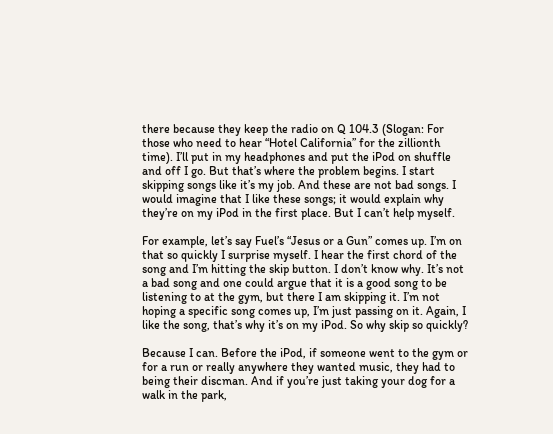there because they keep the radio on Q 104.3 (Slogan: For those who need to hear “Hotel California” for the zillionth time). I’ll put in my headphones and put the iPod on shuffle and off I go. But that’s where the problem begins. I start skipping songs like it’s my job. And these are not bad songs. I would imagine that I like these songs; it would explain why they’re on my iPod in the first place. But I can’t help myself.

For example, let’s say Fuel’s “Jesus or a Gun” comes up. I’m on that so quickly I surprise myself. I hear the first chord of the song and I’m hitting the skip button. I don’t know why. It’s not a bad song and one could argue that it is a good song to be listening to at the gym, but there I am skipping it. I’m not hoping a specific song comes up, I’m just passing on it. Again, I like the song, that’s why it’s on my iPod. So why skip so quickly?

Because I can. Before the iPod, if someone went to the gym or for a run or really anywhere they wanted music, they had to being their discman. And if you’re just taking your dog for a walk in the park,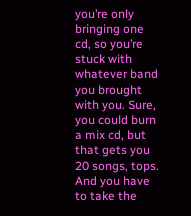you’re only bringing one cd, so you’re stuck with whatever band you brought with you. Sure, you could burn a mix cd, but that gets you 20 songs, tops. And you have to take the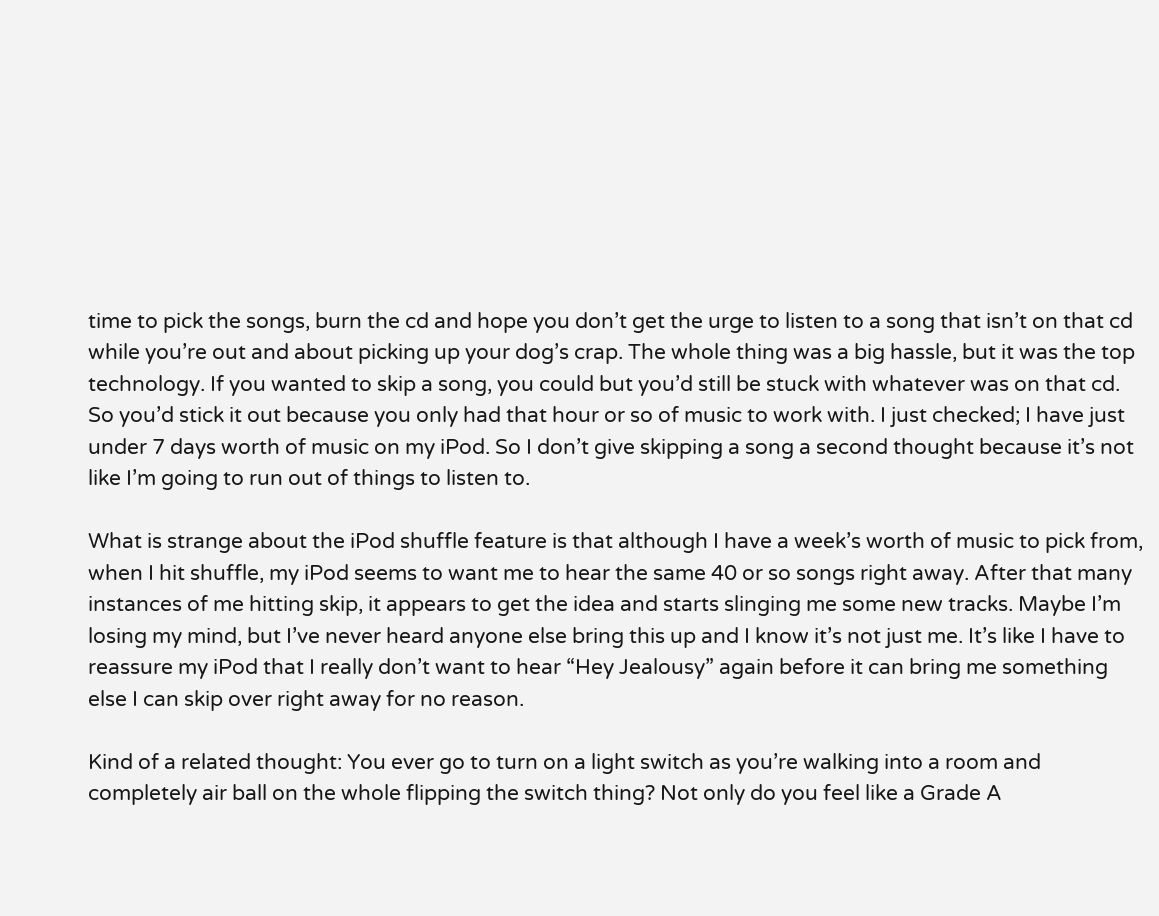time to pick the songs, burn the cd and hope you don’t get the urge to listen to a song that isn’t on that cd while you’re out and about picking up your dog’s crap. The whole thing was a big hassle, but it was the top technology. If you wanted to skip a song, you could but you’d still be stuck with whatever was on that cd. So you’d stick it out because you only had that hour or so of music to work with. I just checked; I have just under 7 days worth of music on my iPod. So I don’t give skipping a song a second thought because it’s not like I’m going to run out of things to listen to.

What is strange about the iPod shuffle feature is that although I have a week’s worth of music to pick from, when I hit shuffle, my iPod seems to want me to hear the same 40 or so songs right away. After that many instances of me hitting skip, it appears to get the idea and starts slinging me some new tracks. Maybe I’m losing my mind, but I’ve never heard anyone else bring this up and I know it’s not just me. It’s like I have to reassure my iPod that I really don’t want to hear “Hey Jealousy” again before it can bring me something else I can skip over right away for no reason.

Kind of a related thought: You ever go to turn on a light switch as you’re walking into a room and completely air ball on the whole flipping the switch thing? Not only do you feel like a Grade A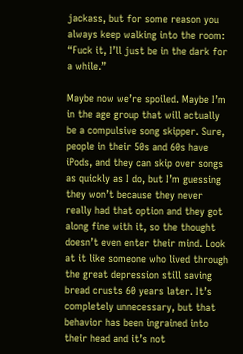jackass, but for some reason you always keep walking into the room: “Fuck it, I’ll just be in the dark for a while.”

Maybe now we’re spoiled. Maybe I’m in the age group that will actually be a compulsive song skipper. Sure, people in their 50s and 60s have iPods, and they can skip over songs as quickly as I do, but I’m guessing they won’t because they never really had that option and they got along fine with it, so the thought doesn’t even enter their mind. Look at it like someone who lived through the great depression still saving bread crusts 60 years later. It’s completely unnecessary, but that behavior has been ingrained into their head and it’s not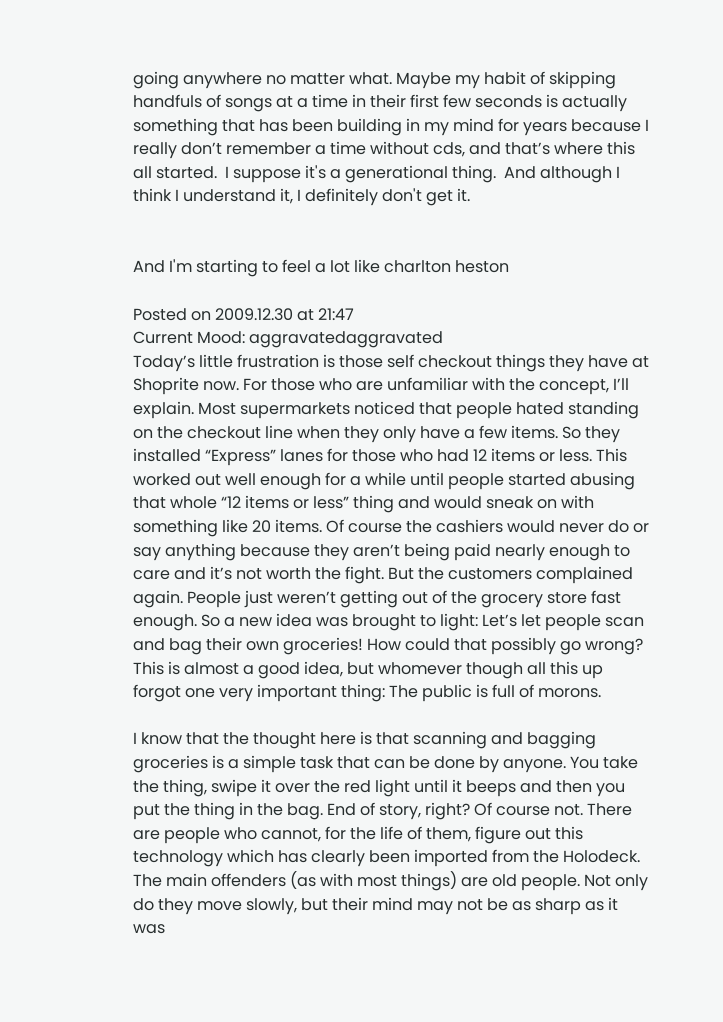going anywhere no matter what. Maybe my habit of skipping handfuls of songs at a time in their first few seconds is actually something that has been building in my mind for years because I really don’t remember a time without cds, and that’s where this all started.  I suppose it's a generational thing.  And although I think I understand it, I definitely don't get it.


And I'm starting to feel a lot like charlton heston

Posted on 2009.12.30 at 21:47
Current Mood: aggravatedaggravated
Today’s little frustration is those self checkout things they have at Shoprite now. For those who are unfamiliar with the concept, I’ll explain. Most supermarkets noticed that people hated standing on the checkout line when they only have a few items. So they installed “Express” lanes for those who had 12 items or less. This worked out well enough for a while until people started abusing that whole “12 items or less” thing and would sneak on with something like 20 items. Of course the cashiers would never do or say anything because they aren’t being paid nearly enough to care and it’s not worth the fight. But the customers complained again. People just weren’t getting out of the grocery store fast enough. So a new idea was brought to light: Let’s let people scan and bag their own groceries! How could that possibly go wrong?
This is almost a good idea, but whomever though all this up forgot one very important thing: The public is full of morons.

I know that the thought here is that scanning and bagging groceries is a simple task that can be done by anyone. You take the thing, swipe it over the red light until it beeps and then you put the thing in the bag. End of story, right? Of course not. There are people who cannot, for the life of them, figure out this technology which has clearly been imported from the Holodeck. The main offenders (as with most things) are old people. Not only do they move slowly, but their mind may not be as sharp as it was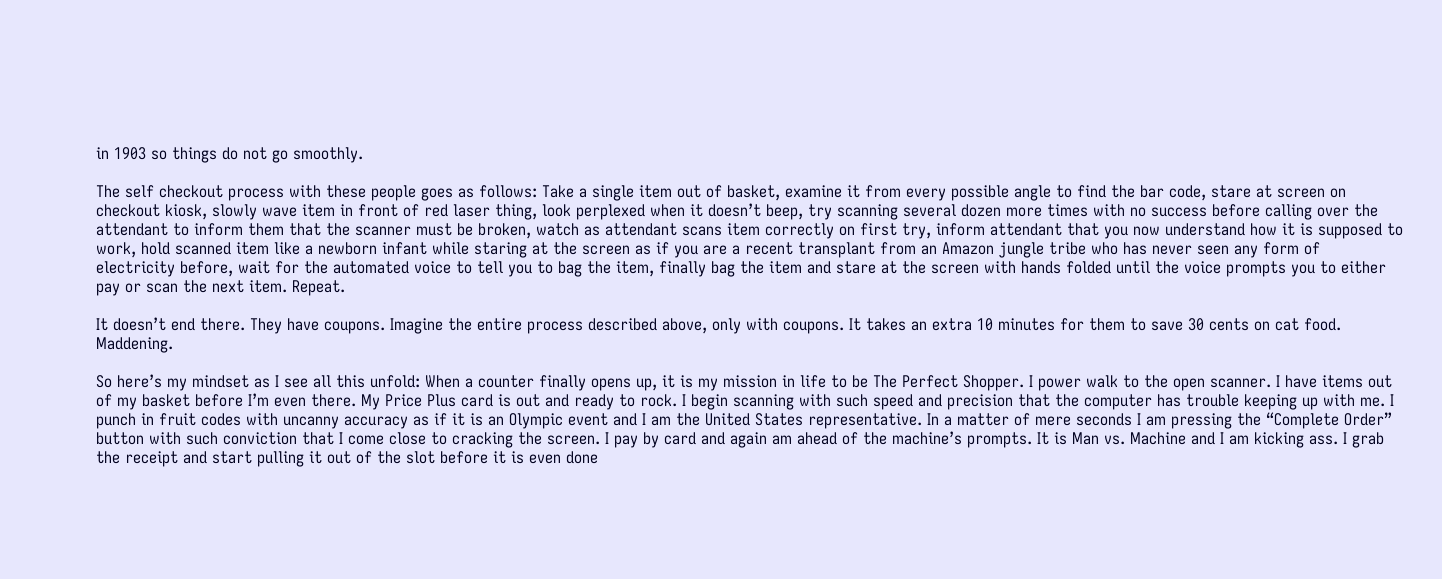in 1903 so things do not go smoothly.

The self checkout process with these people goes as follows: Take a single item out of basket, examine it from every possible angle to find the bar code, stare at screen on checkout kiosk, slowly wave item in front of red laser thing, look perplexed when it doesn’t beep, try scanning several dozen more times with no success before calling over the attendant to inform them that the scanner must be broken, watch as attendant scans item correctly on first try, inform attendant that you now understand how it is supposed to work, hold scanned item like a newborn infant while staring at the screen as if you are a recent transplant from an Amazon jungle tribe who has never seen any form of electricity before, wait for the automated voice to tell you to bag the item, finally bag the item and stare at the screen with hands folded until the voice prompts you to either pay or scan the next item. Repeat.

It doesn’t end there. They have coupons. Imagine the entire process described above, only with coupons. It takes an extra 10 minutes for them to save 30 cents on cat food. Maddening.

So here’s my mindset as I see all this unfold: When a counter finally opens up, it is my mission in life to be The Perfect Shopper. I power walk to the open scanner. I have items out of my basket before I’m even there. My Price Plus card is out and ready to rock. I begin scanning with such speed and precision that the computer has trouble keeping up with me. I punch in fruit codes with uncanny accuracy as if it is an Olympic event and I am the United States representative. In a matter of mere seconds I am pressing the “Complete Order” button with such conviction that I come close to cracking the screen. I pay by card and again am ahead of the machine’s prompts. It is Man vs. Machine and I am kicking ass. I grab the receipt and start pulling it out of the slot before it is even done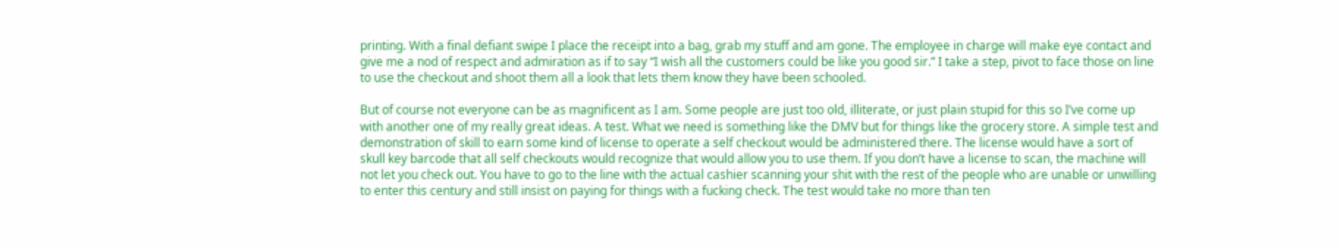printing. With a final defiant swipe I place the receipt into a bag, grab my stuff and am gone. The employee in charge will make eye contact and give me a nod of respect and admiration as if to say “I wish all the customers could be like you good sir.” I take a step, pivot to face those on line to use the checkout and shoot them all a look that lets them know they have been schooled.

But of course not everyone can be as magnificent as I am. Some people are just too old, illiterate, or just plain stupid for this so I’ve come up with another one of my really great ideas. A test. What we need is something like the DMV but for things like the grocery store. A simple test and demonstration of skill to earn some kind of license to operate a self checkout would be administered there. The license would have a sort of skull key barcode that all self checkouts would recognize that would allow you to use them. If you don’t have a license to scan, the machine will not let you check out. You have to go to the line with the actual cashier scanning your shit with the rest of the people who are unable or unwilling to enter this century and still insist on paying for things with a fucking check. The test would take no more than ten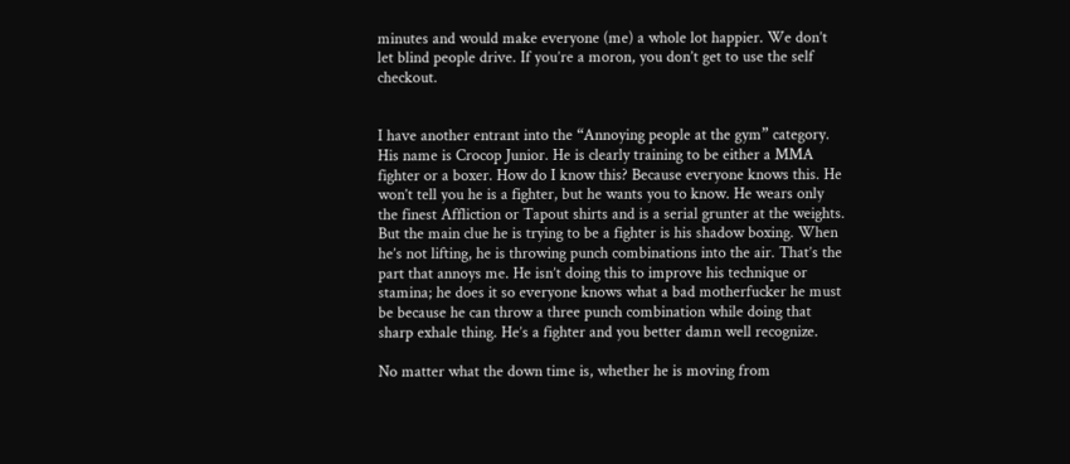minutes and would make everyone (me) a whole lot happier. We don’t let blind people drive. If you’re a moron, you don’t get to use the self checkout.


I have another entrant into the “Annoying people at the gym” category. His name is Crocop Junior. He is clearly training to be either a MMA fighter or a boxer. How do I know this? Because everyone knows this. He won’t tell you he is a fighter, but he wants you to know. He wears only the finest Affliction or Tapout shirts and is a serial grunter at the weights. But the main clue he is trying to be a fighter is his shadow boxing. When he’s not lifting, he is throwing punch combinations into the air. That’s the part that annoys me. He isn’t doing this to improve his technique or stamina; he does it so everyone knows what a bad motherfucker he must be because he can throw a three punch combination while doing that sharp exhale thing. He’s a fighter and you better damn well recognize.

No matter what the down time is, whether he is moving from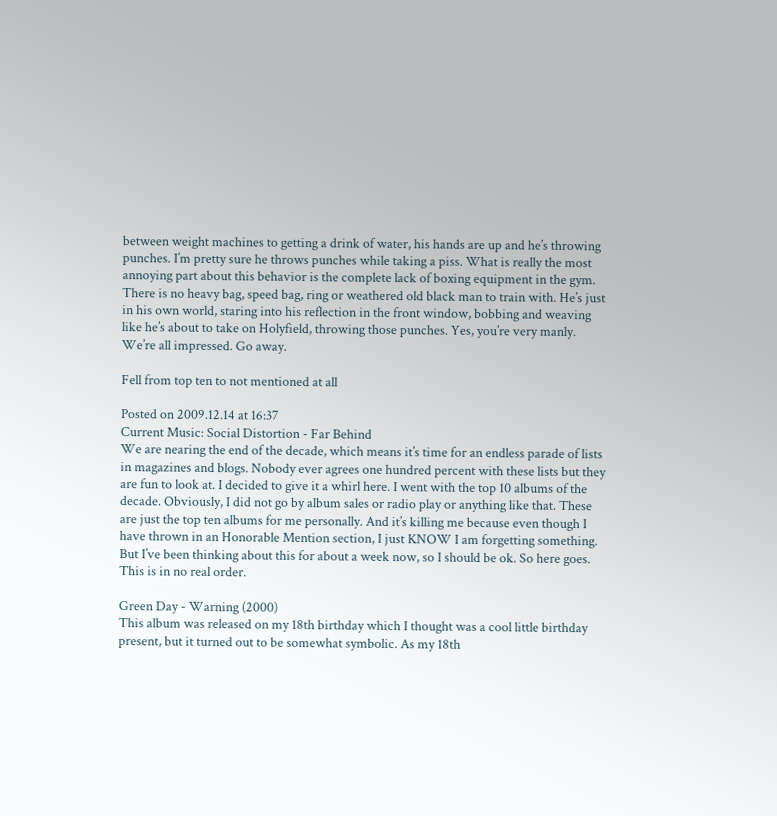between weight machines to getting a drink of water, his hands are up and he’s throwing punches. I’m pretty sure he throws punches while taking a piss. What is really the most annoying part about this behavior is the complete lack of boxing equipment in the gym. There is no heavy bag, speed bag, ring or weathered old black man to train with. He’s just in his own world, staring into his reflection in the front window, bobbing and weaving like he’s about to take on Holyfield, throwing those punches. Yes, you’re very manly. We’re all impressed. Go away.

Fell from top ten to not mentioned at all

Posted on 2009.12.14 at 16:37
Current Music: Social Distortion - Far Behind
We are nearing the end of the decade, which means it’s time for an endless parade of lists in magazines and blogs. Nobody ever agrees one hundred percent with these lists but they are fun to look at. I decided to give it a whirl here. I went with the top 10 albums of the decade. Obviously, I did not go by album sales or radio play or anything like that. These are just the top ten albums for me personally. And it’s killing me because even though I have thrown in an Honorable Mention section, I just KNOW I am forgetting something. But I’ve been thinking about this for about a week now, so I should be ok. So here goes. This is in no real order.

Green Day - Warning (2000)
This album was released on my 18th birthday which I thought was a cool little birthday present, but it turned out to be somewhat symbolic. As my 18th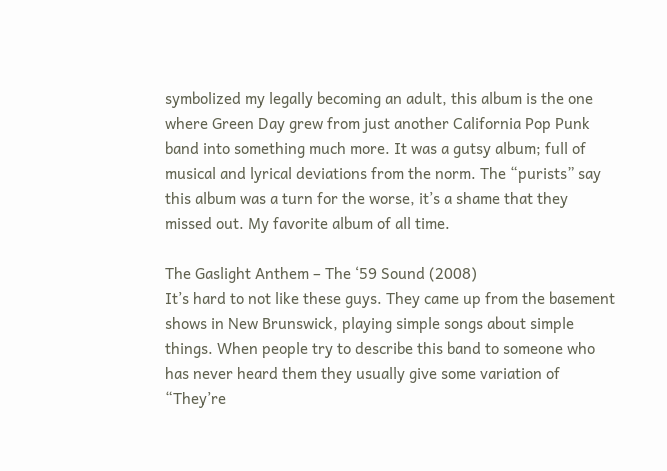symbolized my legally becoming an adult, this album is the one where Green Day grew from just another California Pop Punk band into something much more. It was a gutsy album; full of musical and lyrical deviations from the norm. The “purists” say this album was a turn for the worse, it’s a shame that they missed out. My favorite album of all time.

The Gaslight Anthem – The ‘59 Sound (2008)
It’s hard to not like these guys. They came up from the basement shows in New Brunswick, playing simple songs about simple things. When people try to describe this band to someone who has never heard them they usually give some variation of “They’re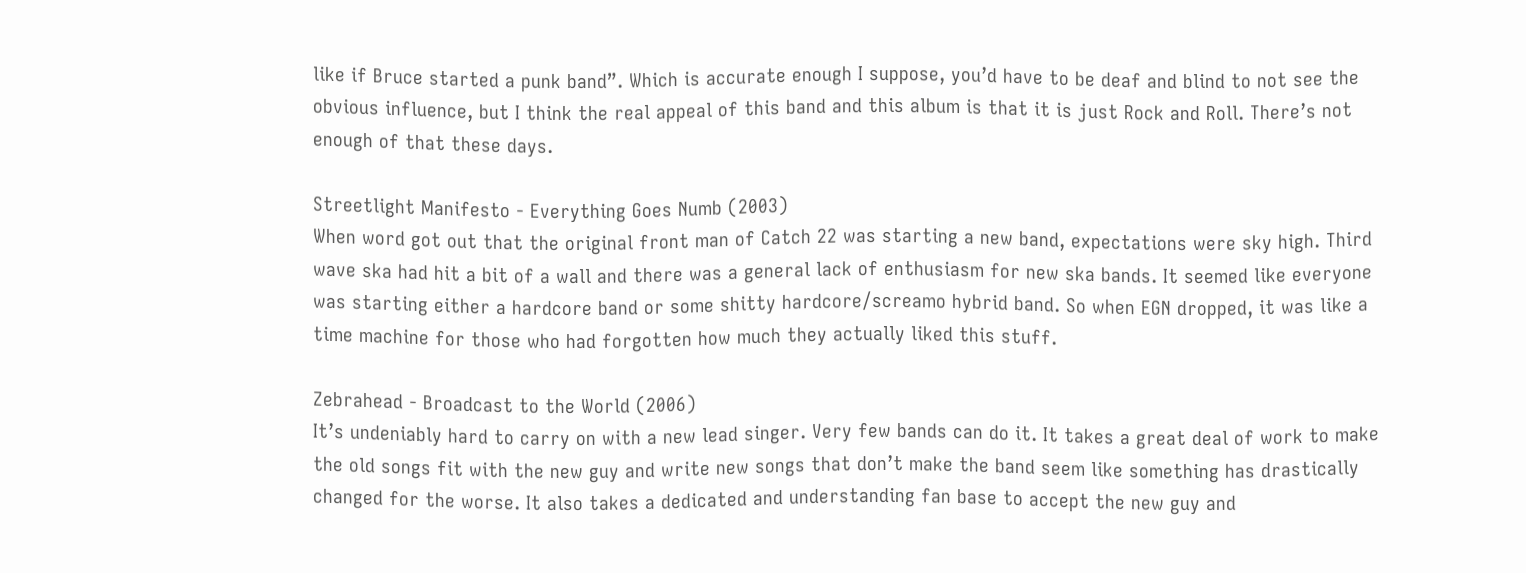like if Bruce started a punk band”. Which is accurate enough I suppose, you’d have to be deaf and blind to not see the obvious influence, but I think the real appeal of this band and this album is that it is just Rock and Roll. There’s not enough of that these days.

Streetlight Manifesto - Everything Goes Numb (2003)
When word got out that the original front man of Catch 22 was starting a new band, expectations were sky high. Third wave ska had hit a bit of a wall and there was a general lack of enthusiasm for new ska bands. It seemed like everyone was starting either a hardcore band or some shitty hardcore/screamo hybrid band. So when EGN dropped, it was like a time machine for those who had forgotten how much they actually liked this stuff.

Zebrahead - Broadcast to the World (2006)
It’s undeniably hard to carry on with a new lead singer. Very few bands can do it. It takes a great deal of work to make the old songs fit with the new guy and write new songs that don’t make the band seem like something has drastically changed for the worse. It also takes a dedicated and understanding fan base to accept the new guy and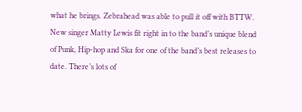what he brings. Zebrahead was able to pull it off with BTTW. New singer Matty Lewis fit right in to the band’s unique blend of Punk, Hip-hop and Ska for one of the band’s best releases to date. There’s lots of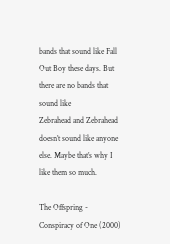bands that sound like Fall Out Boy these days. But there are no bands that sound like
Zebrahead and Zebrahead doesn’t sound like anyone else. Maybe that’s why I like them so much.

The Offspring - Conspiracy of One (2000)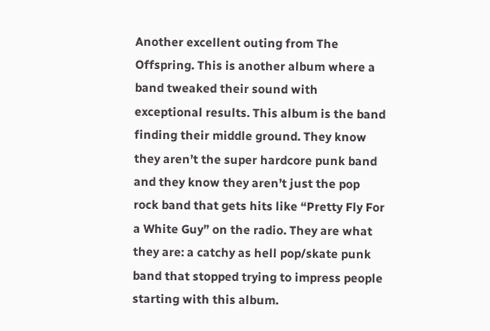Another excellent outing from The Offspring. This is another album where a band tweaked their sound with exceptional results. This album is the band finding their middle ground. They know they aren’t the super hardcore punk band and they know they aren’t just the pop rock band that gets hits like “Pretty Fly For a White Guy” on the radio. They are what they are: a catchy as hell pop/skate punk band that stopped trying to impress people starting with this album.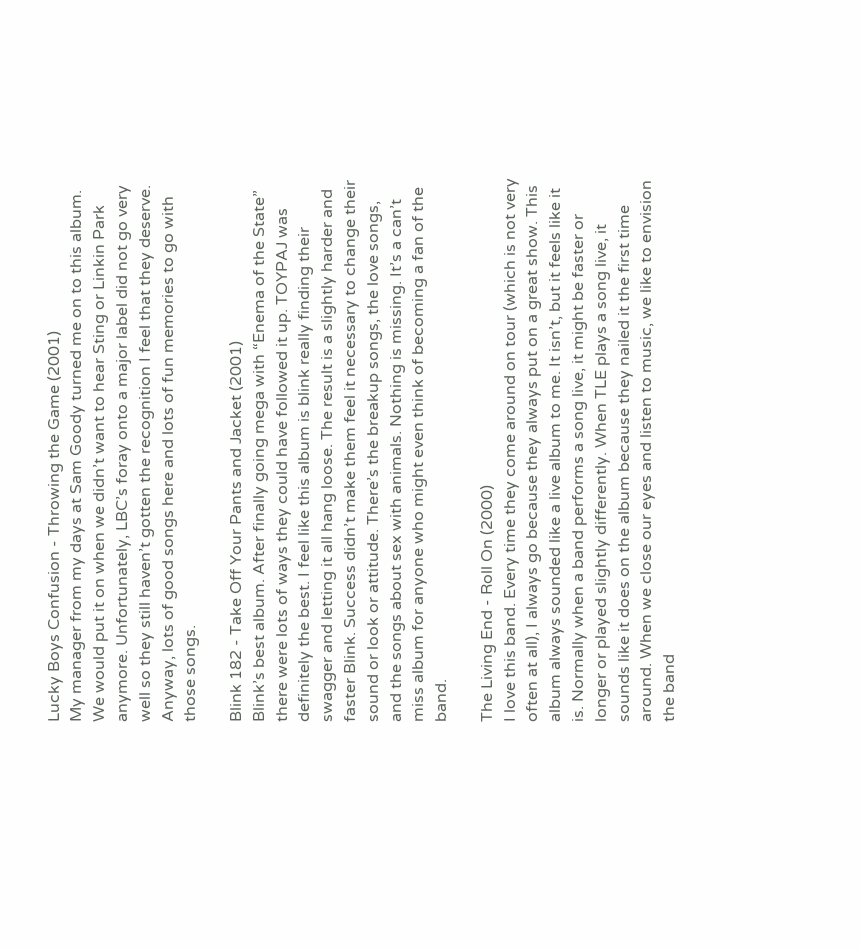Lucky Boys Confusion - Throwing the Game (2001)
My manager from my days at Sam Goody turned me on to this album. We would put it on when we didn’t want to hear Sting or Linkin Park anymore. Unfortunately, LBC’s foray onto a major label did not go very well so they still haven’t gotten the recognition I feel that they deserve. Anyway, lots of good songs here and lots of fun memories to go with those songs.

Blink 182 - Take Off Your Pants and Jacket (2001)
Blink’s best album. After finally going mega with “Enema of the State” there were lots of ways they could have followed it up. TOYPAJ was definitely the best. I feel like this album is blink really finding their swagger and letting it all hang loose. The result is a slightly harder and faster Blink. Success didn’t make them feel it necessary to change their sound or look or attitude. There’s the breakup songs, the love songs, and the songs about sex with animals. Nothing is missing. It’s a can’t miss album for anyone who might even think of becoming a fan of the band.

The Living End - Roll On (2000)
I love this band. Every time they come around on tour (which is not very often at all), I always go because they always put on a great show. This album always sounded like a live album to me. It isn’t, but it feels like it is. Normally when a band performs a song live, it might be faster or longer or played slightly differently. When TLE plays a song live, it sounds like it does on the album because they nailed it the first time around. When we close our eyes and listen to music, we like to envision the band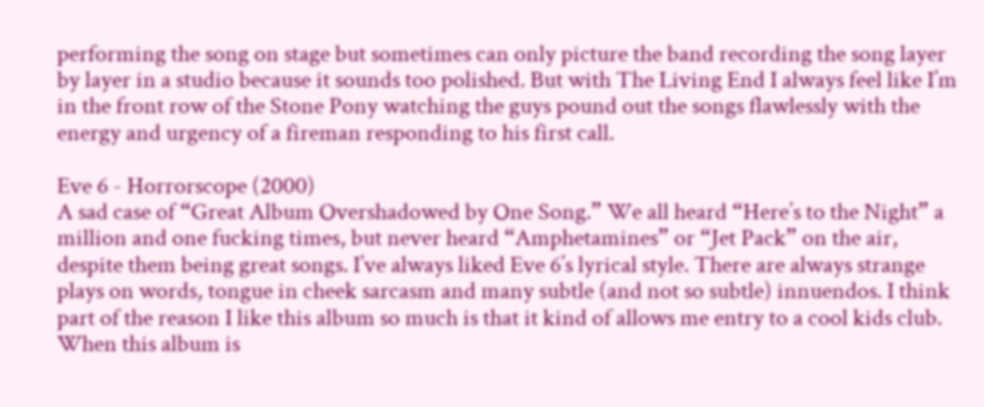performing the song on stage but sometimes can only picture the band recording the song layer by layer in a studio because it sounds too polished. But with The Living End I always feel like I’m in the front row of the Stone Pony watching the guys pound out the songs flawlessly with the energy and urgency of a fireman responding to his first call.

Eve 6 - Horrorscope (2000)
A sad case of “Great Album Overshadowed by One Song.” We all heard “Here’s to the Night” a million and one fucking times, but never heard “Amphetamines” or “Jet Pack” on the air, despite them being great songs. I’ve always liked Eve 6’s lyrical style. There are always strange plays on words, tongue in cheek sarcasm and many subtle (and not so subtle) innuendos. I think part of the reason I like this album so much is that it kind of allows me entry to a cool kids club. When this album is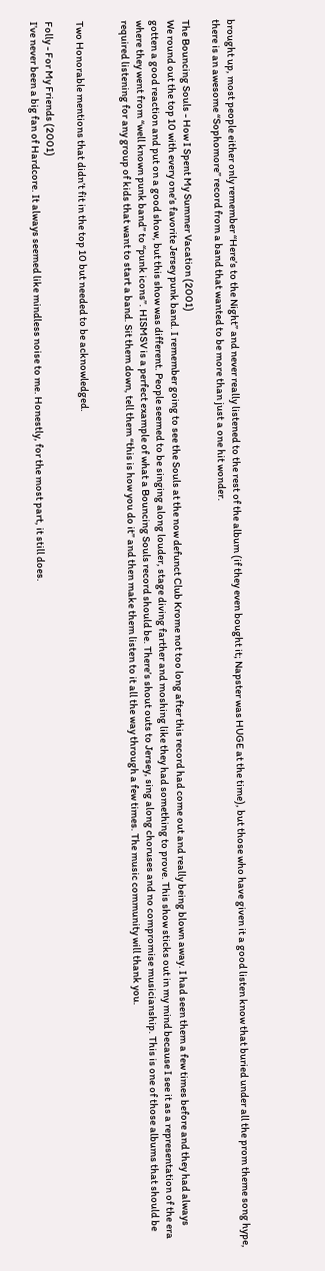brought up, most people either only remember “Here’s to the Night” and never really listened to the rest of the album (if they even bought it; Napster was HUGE at the time), but those who have given it a good listen know that buried under all the prom theme song hype, there is an awesome “Sophomore” record from a band that wanted to be more than just a one hit wonder.

The Bouncing Souls - How I Spent My Summer Vacation (2001)
We round out the top 10 with every one’s favorite Jersey punk band. I remember going to see the Souls at the now defunct Club Krome not too long after this record had come out and really being blown away. I had seen them a few times before and they had always gotten a good reaction and put on a good show, but this show was different. People seemed to be singing along louder, stage diving farther and moshing like they had something to prove. This show sticks out in my mind because I see it as a representation of the era where they went from “well known punk band” to “punk icons”. HISMSV is a perfect example of what a Bouncing Souls record should be. There’s shout outs to Jersey, sing along choruses and no compromise musicianship. This is one of those albums that should be required listening for any group of kids that want to start a band. Sit them down, tell them “this is how you do it” and then make them listen to it all the way through a few times. The music community will thank you.


Two Honorable mentions that didn’t fit in the top 10 but needed to be acknowledged.

Folly - For My Friends (2001)
I’ve never been a big fan of Hardcore. It always seemed like mindless noise to me. Honestly, for the most part, it still does.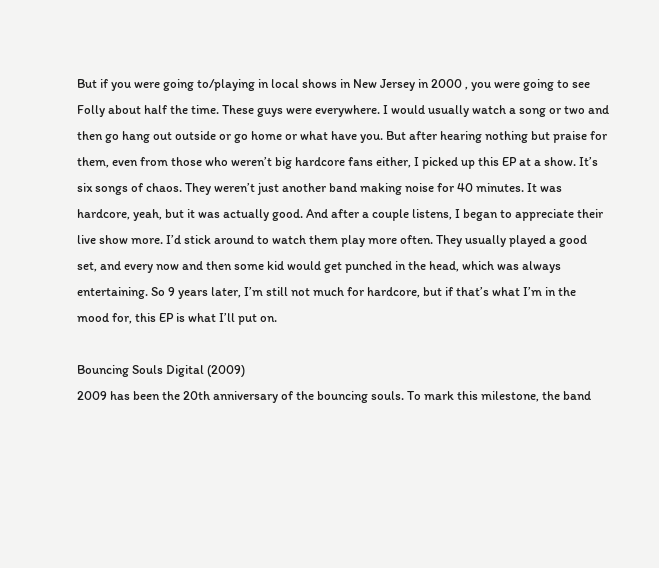But if you were going to/playing in local shows in New Jersey in 2000 , you were going to see Folly about half the time. These guys were everywhere. I would usually watch a song or two and then go hang out outside or go home or what have you. But after hearing nothing but praise for them, even from those who weren’t big hardcore fans either, I picked up this EP at a show. It’s six songs of chaos. They weren’t just another band making noise for 40 minutes. It was hardcore, yeah, but it was actually good. And after a couple listens, I began to appreciate their live show more. I’d stick around to watch them play more often. They usually played a good set, and every now and then some kid would get punched in the head, which was always entertaining. So 9 years later, I’m still not much for hardcore, but if that’s what I’m in the mood for, this EP is what I’ll put on.

Bouncing Souls Digital (2009)
2009 has been the 20th anniversary of the bouncing souls. To mark this milestone, the band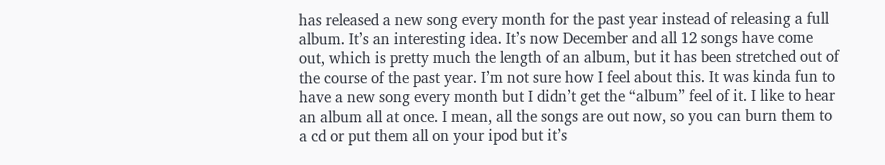has released a new song every month for the past year instead of releasing a full album. It’s an interesting idea. It’s now December and all 12 songs have come out, which is pretty much the length of an album, but it has been stretched out of the course of the past year. I’m not sure how I feel about this. It was kinda fun to have a new song every month but I didn’t get the “album” feel of it. I like to hear an album all at once. I mean, all the songs are out now, so you can burn them to a cd or put them all on your ipod but it’s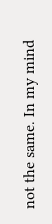not the same. In my mind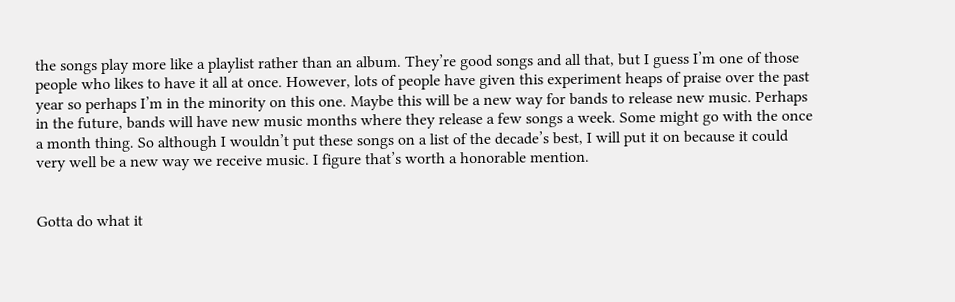the songs play more like a playlist rather than an album. They’re good songs and all that, but I guess I’m one of those people who likes to have it all at once. However, lots of people have given this experiment heaps of praise over the past year so perhaps I’m in the minority on this one. Maybe this will be a new way for bands to release new music. Perhaps in the future, bands will have new music months where they release a few songs a week. Some might go with the once a month thing. So although I wouldn’t put these songs on a list of the decade’s best, I will put it on because it could very well be a new way we receive music. I figure that’s worth a honorable mention.


Gotta do what it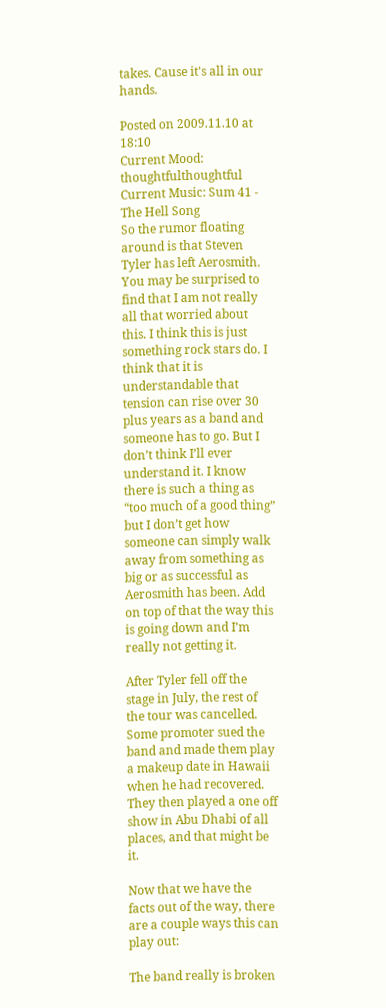takes. Cause it's all in our hands.

Posted on 2009.11.10 at 18:10
Current Mood: thoughtfulthoughtful
Current Music: Sum 41 - The Hell Song
So the rumor floating around is that Steven Tyler has left Aerosmith. You may be surprised to find that I am not really all that worried about this. I think this is just something rock stars do. I think that it is understandable that tension can rise over 30 plus years as a band and someone has to go. But I don’t think I’ll ever understand it. I know there is such a thing as “too much of a good thing” but I don’t get how someone can simply walk away from something as big or as successful as Aerosmith has been. Add on top of that the way this is going down and I’m really not getting it.

After Tyler fell off the stage in July, the rest of the tour was cancelled. Some promoter sued the band and made them play a makeup date in Hawaii when he had recovered. They then played a one off show in Abu Dhabi of all places, and that might be it.

Now that we have the facts out of the way, there are a couple ways this can play out:

The band really is broken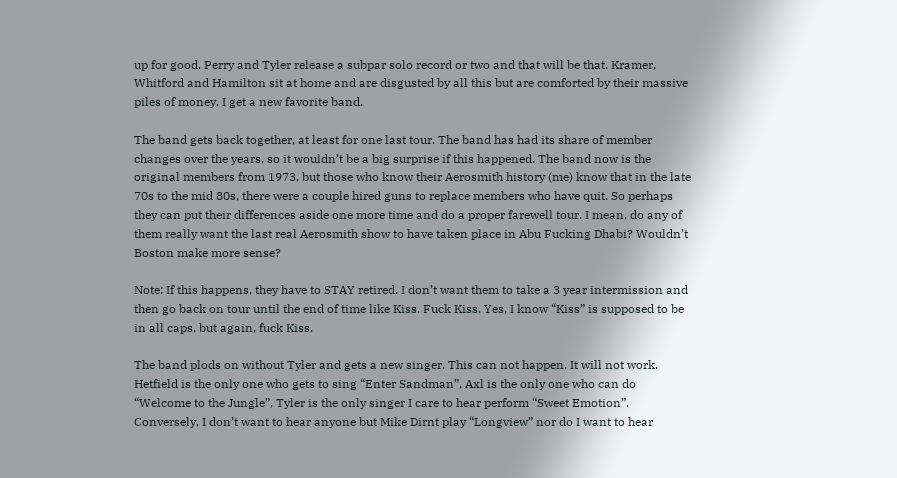up for good. Perry and Tyler release a subpar solo record or two and that will be that. Kramer, Whitford and Hamilton sit at home and are disgusted by all this but are comforted by their massive piles of money. I get a new favorite band.

The band gets back together, at least for one last tour. The band has had its share of member changes over the years, so it wouldn’t be a big surprise if this happened. The band now is the original members from 1973, but those who know their Aerosmith history (me) know that in the late 70s to the mid 80s, there were a couple hired guns to replace members who have quit. So perhaps they can put their differences aside one more time and do a proper farewell tour. I mean, do any of them really want the last real Aerosmith show to have taken place in Abu Fucking Dhabi? Wouldn’t Boston make more sense?

Note: If this happens, they have to STAY retired. I don’t want them to take a 3 year intermission and then go back on tour until the end of time like Kiss. Fuck Kiss. Yes, I know “Kiss” is supposed to be in all caps, but again, fuck Kiss.

The band plods on without Tyler and gets a new singer. This can not happen. It will not work. Hetfield is the only one who gets to sing “Enter Sandman”, Axl is the only one who can do “Welcome to the Jungle”, Tyler is the only singer I care to hear perform “Sweet Emotion”. Conversely, I don’t want to hear anyone but Mike Dirnt play “Longview” nor do I want to hear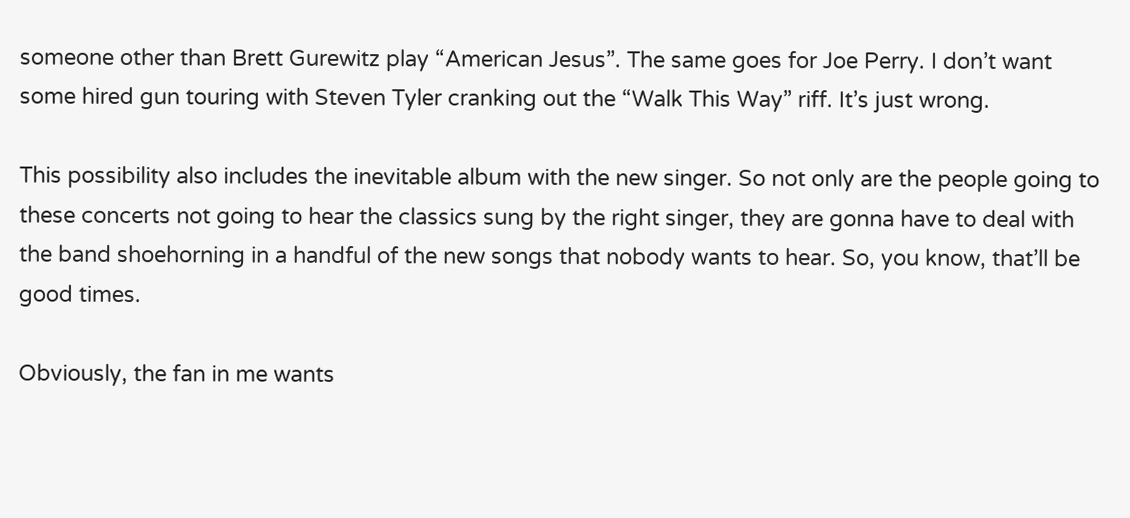someone other than Brett Gurewitz play “American Jesus”. The same goes for Joe Perry. I don’t want some hired gun touring with Steven Tyler cranking out the “Walk This Way” riff. It’s just wrong.

This possibility also includes the inevitable album with the new singer. So not only are the people going to these concerts not going to hear the classics sung by the right singer, they are gonna have to deal with the band shoehorning in a handful of the new songs that nobody wants to hear. So, you know, that’ll be good times.

Obviously, the fan in me wants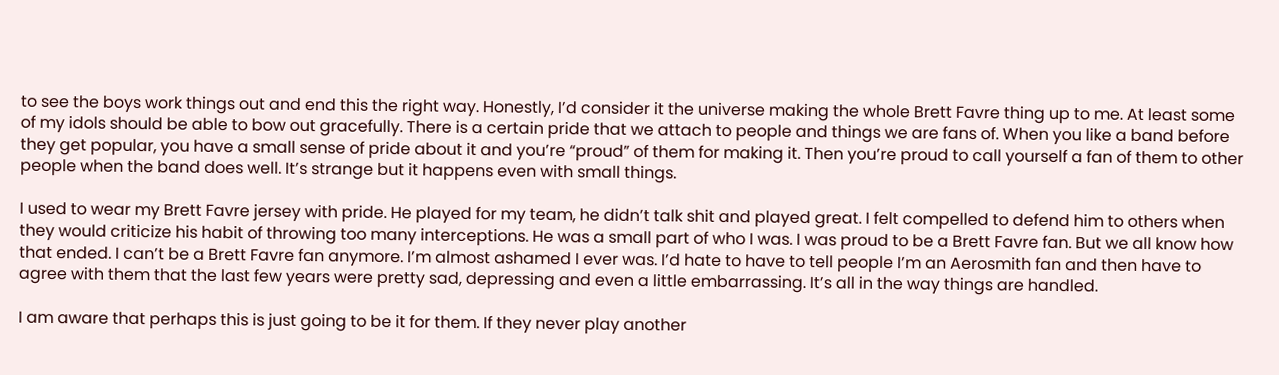to see the boys work things out and end this the right way. Honestly, I’d consider it the universe making the whole Brett Favre thing up to me. At least some of my idols should be able to bow out gracefully. There is a certain pride that we attach to people and things we are fans of. When you like a band before they get popular, you have a small sense of pride about it and you’re “proud” of them for making it. Then you’re proud to call yourself a fan of them to other people when the band does well. It’s strange but it happens even with small things.

I used to wear my Brett Favre jersey with pride. He played for my team, he didn’t talk shit and played great. I felt compelled to defend him to others when they would criticize his habit of throwing too many interceptions. He was a small part of who I was. I was proud to be a Brett Favre fan. But we all know how that ended. I can’t be a Brett Favre fan anymore. I’m almost ashamed I ever was. I’d hate to have to tell people I’m an Aerosmith fan and then have to agree with them that the last few years were pretty sad, depressing and even a little embarrassing. It’s all in the way things are handled.

I am aware that perhaps this is just going to be it for them. If they never play another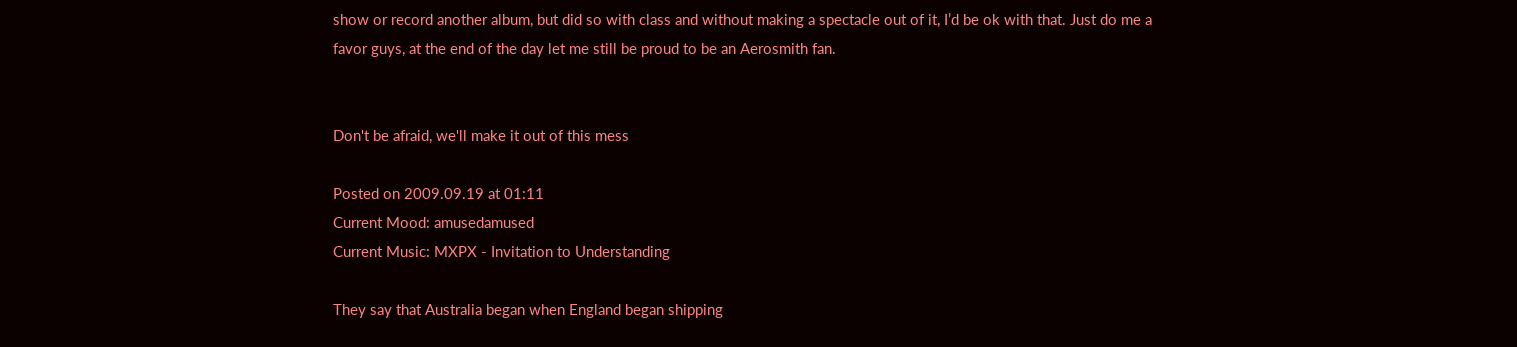show or record another album, but did so with class and without making a spectacle out of it, I’d be ok with that. Just do me a favor guys, at the end of the day let me still be proud to be an Aerosmith fan.


Don't be afraid, we'll make it out of this mess

Posted on 2009.09.19 at 01:11
Current Mood: amusedamused
Current Music: MXPX - Invitation to Understanding

They say that Australia began when England began shipping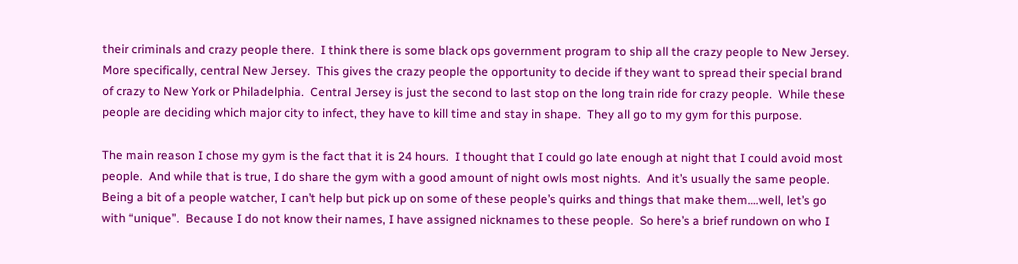their criminals and crazy people there.  I think there is some black ops government program to ship all the crazy people to New Jersey.    More specifically, central New Jersey.  This gives the crazy people the opportunity to decide if they want to spread their special brand of crazy to New York or Philadelphia.  Central Jersey is just the second to last stop on the long train ride for crazy people.  While these people are deciding which major city to infect, they have to kill time and stay in shape.  They all go to my gym for this purpose.

The main reason I chose my gym is the fact that it is 24 hours.  I thought that I could go late enough at night that I could avoid most people.  And while that is true, I do share the gym with a good amount of night owls most nights.  And it’s usually the same people.  Being a bit of a people watcher, I can’t help but pick up on some of these people’s quirks and things that make them….well, let’s go with “unique”.  Because I do not know their names, I have assigned nicknames to these people.  So here’s a brief rundown on who I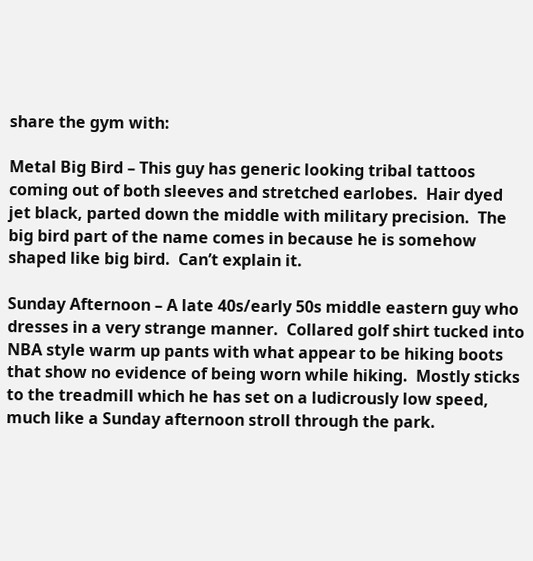share the gym with:

Metal Big Bird – This guy has generic looking tribal tattoos coming out of both sleeves and stretched earlobes.  Hair dyed jet black, parted down the middle with military precision.  The big bird part of the name comes in because he is somehow shaped like big bird.  Can’t explain it.

Sunday Afternoon – A late 40s/early 50s middle eastern guy who dresses in a very strange manner.  Collared golf shirt tucked into NBA style warm up pants with what appear to be hiking boots that show no evidence of being worn while hiking.  Mostly sticks to the treadmill which he has set on a ludicrously low speed, much like a Sunday afternoon stroll through the park.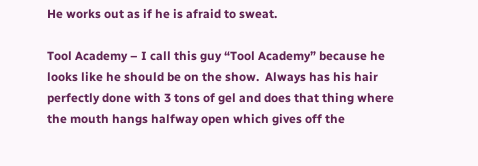He works out as if he is afraid to sweat.

Tool Academy – I call this guy “Tool Academy” because he looks like he should be on the show.  Always has his hair perfectly done with 3 tons of gel and does that thing where the mouth hangs halfway open which gives off the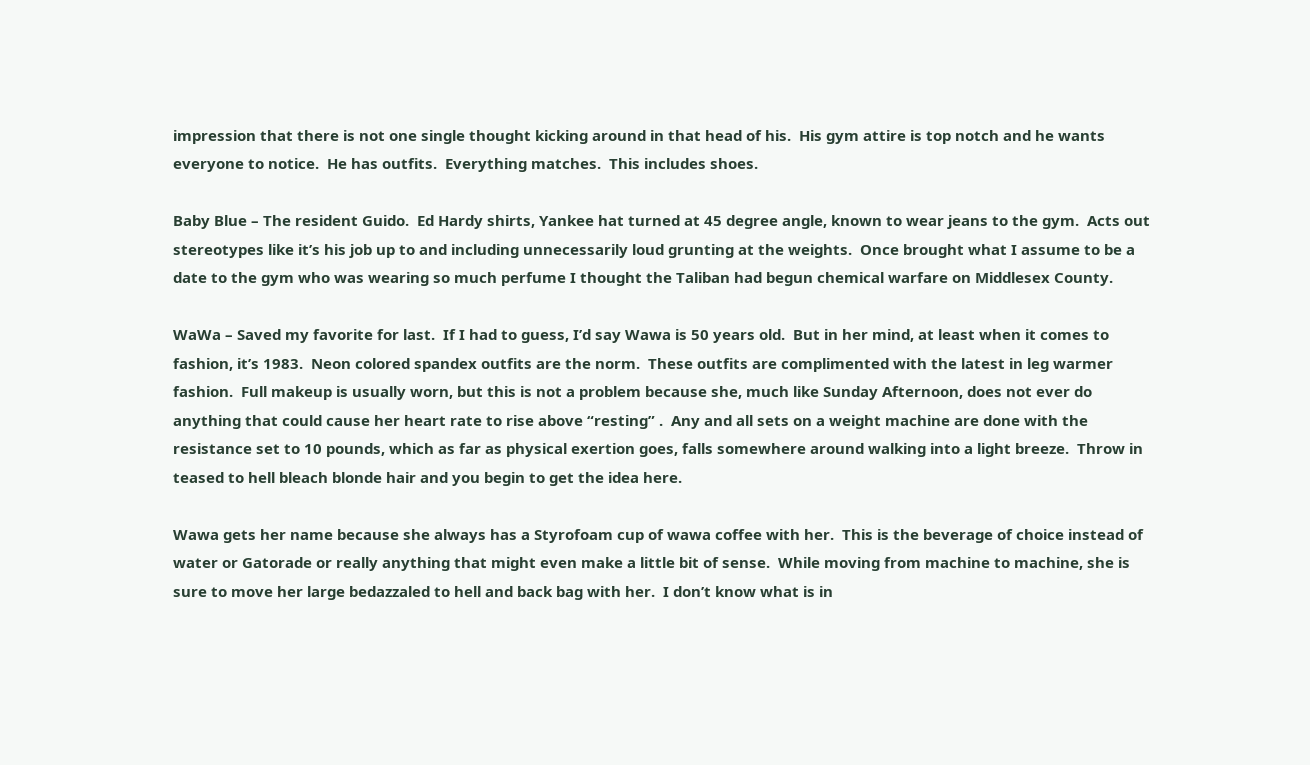impression that there is not one single thought kicking around in that head of his.  His gym attire is top notch and he wants everyone to notice.  He has outfits.  Everything matches.  This includes shoes.

Baby Blue – The resident Guido.  Ed Hardy shirts, Yankee hat turned at 45 degree angle, known to wear jeans to the gym.  Acts out stereotypes like it’s his job up to and including unnecessarily loud grunting at the weights.  Once brought what I assume to be a date to the gym who was wearing so much perfume I thought the Taliban had begun chemical warfare on Middlesex County.

WaWa – Saved my favorite for last.  If I had to guess, I’d say Wawa is 50 years old.  But in her mind, at least when it comes to fashion, it’s 1983.  Neon colored spandex outfits are the norm.  These outfits are complimented with the latest in leg warmer fashion.  Full makeup is usually worn, but this is not a problem because she, much like Sunday Afternoon, does not ever do anything that could cause her heart rate to rise above “resting” .  Any and all sets on a weight machine are done with the resistance set to 10 pounds, which as far as physical exertion goes, falls somewhere around walking into a light breeze.  Throw in teased to hell bleach blonde hair and you begin to get the idea here.

Wawa gets her name because she always has a Styrofoam cup of wawa coffee with her.  This is the beverage of choice instead of water or Gatorade or really anything that might even make a little bit of sense.  While moving from machine to machine, she is sure to move her large bedazzaled to hell and back bag with her.  I don’t know what is in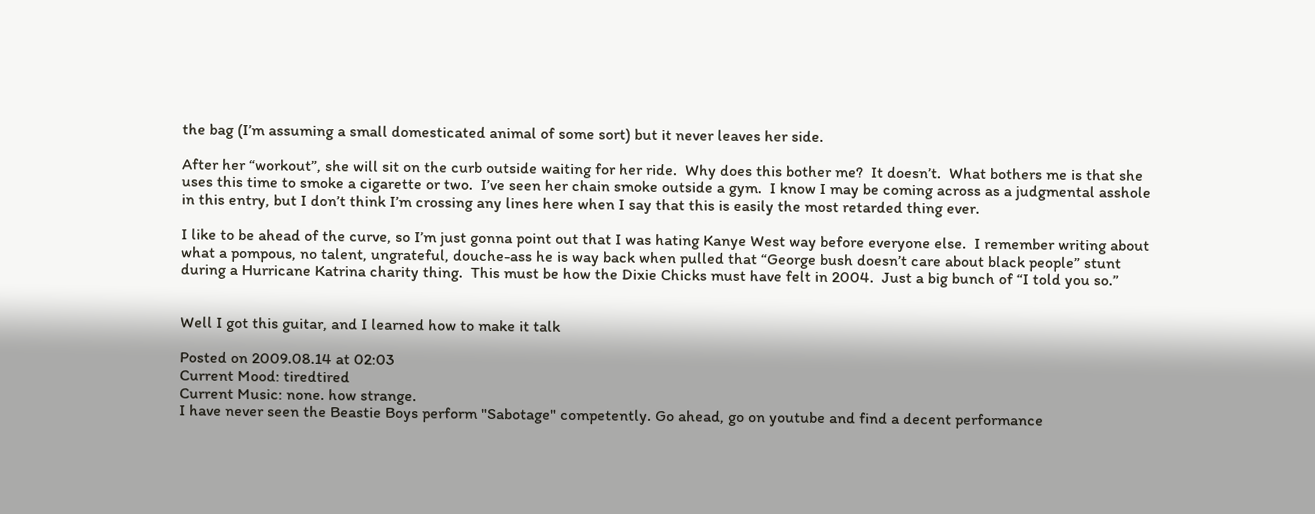the bag (I’m assuming a small domesticated animal of some sort) but it never leaves her side.

After her “workout”, she will sit on the curb outside waiting for her ride.  Why does this bother me?  It doesn’t.  What bothers me is that she uses this time to smoke a cigarette or two.  I’ve seen her chain smoke outside a gym.  I know I may be coming across as a judgmental asshole in this entry, but I don’t think I’m crossing any lines here when I say that this is easily the most retarded thing ever.

I like to be ahead of the curve, so I’m just gonna point out that I was hating Kanye West way before everyone else.  I remember writing about what a pompous, no talent, ungrateful, douche-ass he is way back when pulled that “George bush doesn’t care about black people” stunt during a Hurricane Katrina charity thing.  This must be how the Dixie Chicks must have felt in 2004.  Just a big bunch of “I told you so.”


Well I got this guitar, and I learned how to make it talk

Posted on 2009.08.14 at 02:03
Current Mood: tiredtired
Current Music: none. how strange.
I have never seen the Beastie Boys perform "Sabotage" competently. Go ahead, go on youtube and find a decent performance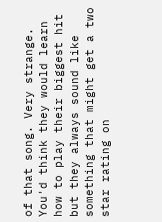of that song. Very strange. You'd think they would learn how to play their biggest hit but they always sound like something that might get a two star rating on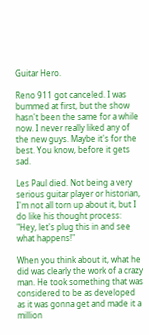Guitar Hero.

Reno 911 got canceled. I was bummed at first, but the show hasn't been the same for a while now. I never really liked any of the new guys. Maybe it's for the best. You know, before it gets sad.

Les Paul died. Not being a very serious guitar player or historian, I'm not all torn up about it, but I do like his thought process: "Hey, let's plug this in and see what happens!"

When you think about it, what he did was clearly the work of a crazy man. He took something that was considered to be as developed as it was gonna get and made it a million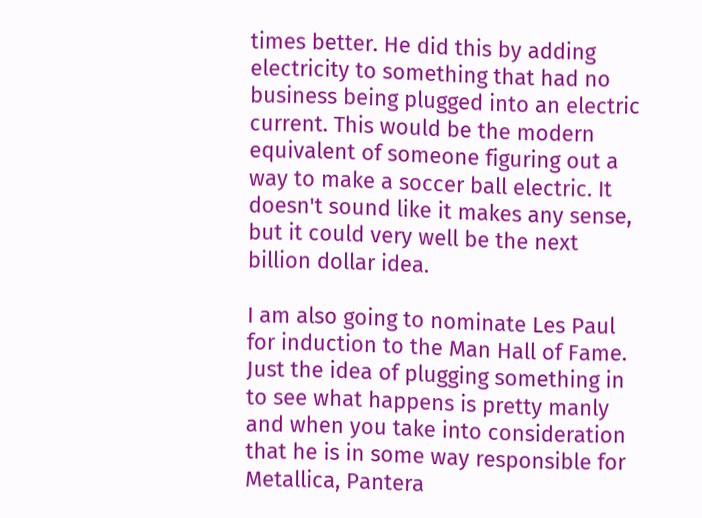times better. He did this by adding electricity to something that had no business being plugged into an electric current. This would be the modern equivalent of someone figuring out a way to make a soccer ball electric. It doesn't sound like it makes any sense, but it could very well be the next billion dollar idea.

I am also going to nominate Les Paul for induction to the Man Hall of Fame. Just the idea of plugging something in to see what happens is pretty manly and when you take into consideration that he is in some way responsible for Metallica, Pantera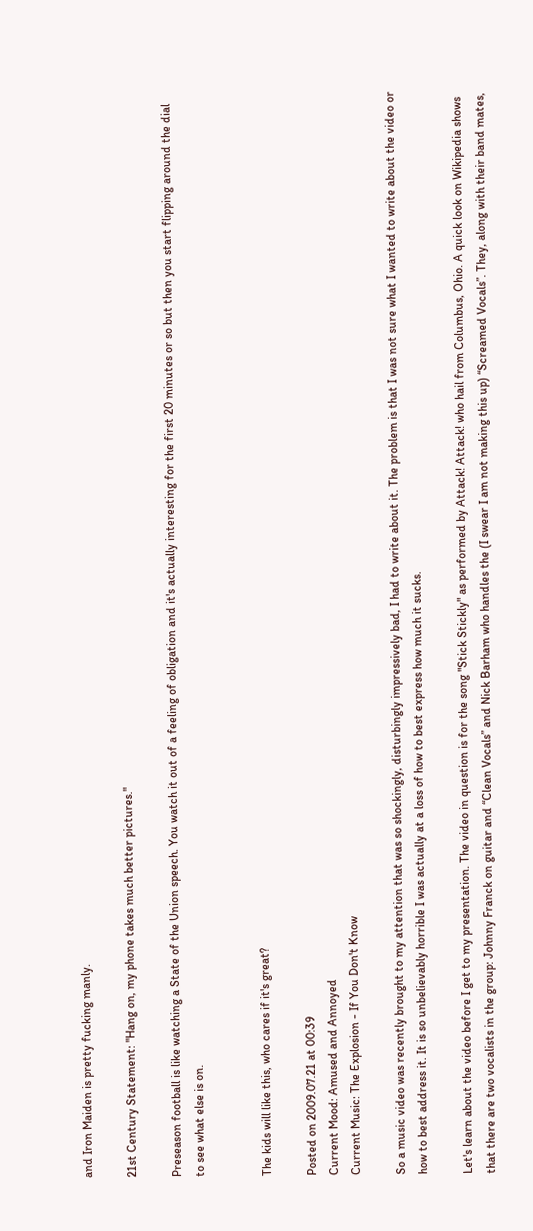and Iron Maiden is pretty fucking manly.

21st Century Statement: "Hang on, my phone takes much better pictures."

Preseason football is like watching a State of the Union speech. You watch it out of a feeling of obligation and it's actually interesting for the first 20 minutes or so but then you start flipping around the dial to see what else is on.


The kids will like this, who cares if it's great?

Posted on 2009.07.21 at 00:39
Current Mood: Amused and Annoyed
Current Music: The Explosion - If You Don't Know

So a music video was recently brought to my attention that was so shockingly, disturbingly impressively bad, I had to write about it. The problem is that I was not sure what I wanted to write about the video or how to best address it. It is so unbelievably horrible I was actually at a loss of how to best express how much it sucks.

Let's learn about the video before I get to my presentation. The video in question is for the song "Stick Stickly" as performed by Attack! Attack! who hail from Columbus, Ohio. A quick look on Wikipedia shows that there are two vocalists in the group: Johnny Franck on guitar and “Clean Vocals” and Nick Barham who handles the (I swear I am not making this up) “Screamed Vocals”. They, along with their band mates,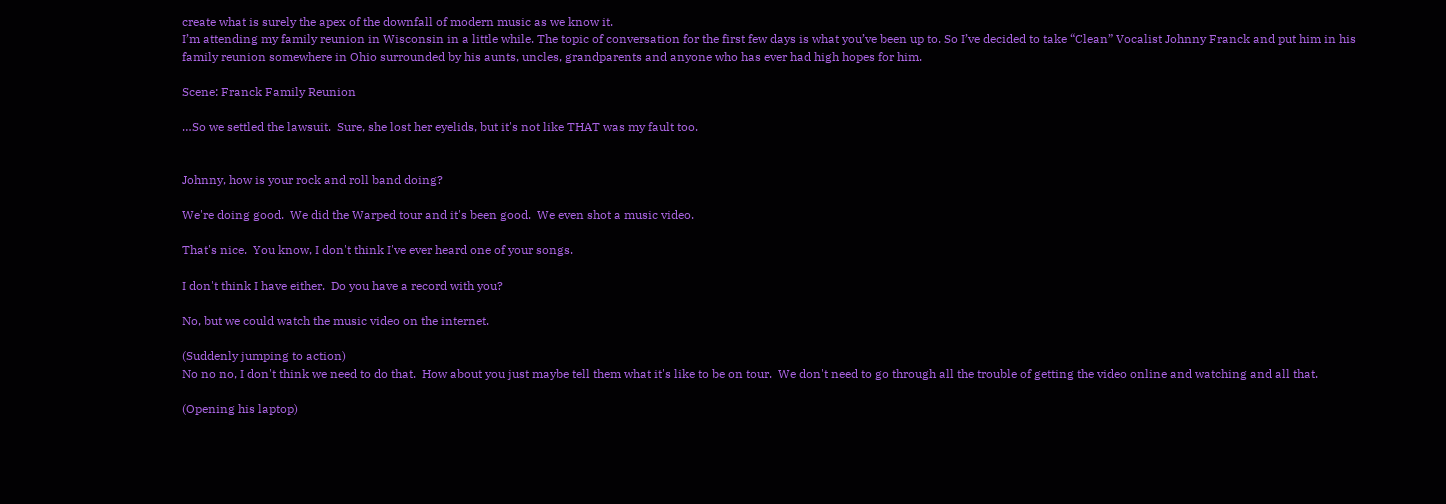create what is surely the apex of the downfall of modern music as we know it.
I’m attending my family reunion in Wisconsin in a little while. The topic of conversation for the first few days is what you’ve been up to. So I’ve decided to take “Clean” Vocalist Johnny Franck and put him in his family reunion somewhere in Ohio surrounded by his aunts, uncles, grandparents and anyone who has ever had high hopes for him.

Scene: Franck Family Reunion

…So we settled the lawsuit.  Sure, she lost her eyelids, but it's not like THAT was my fault too.


Johnny, how is your rock and roll band doing?

We're doing good.  We did the Warped tour and it's been good.  We even shot a music video.

That's nice.  You know, I don't think I've ever heard one of your songs.

I don't think I have either.  Do you have a record with you?

No, but we could watch the music video on the internet.

(Suddenly jumping to action)
No no no, I don't think we need to do that.  How about you just maybe tell them what it's like to be on tour.  We don't need to go through all the trouble of getting the video online and watching and all that.

(Opening his laptop)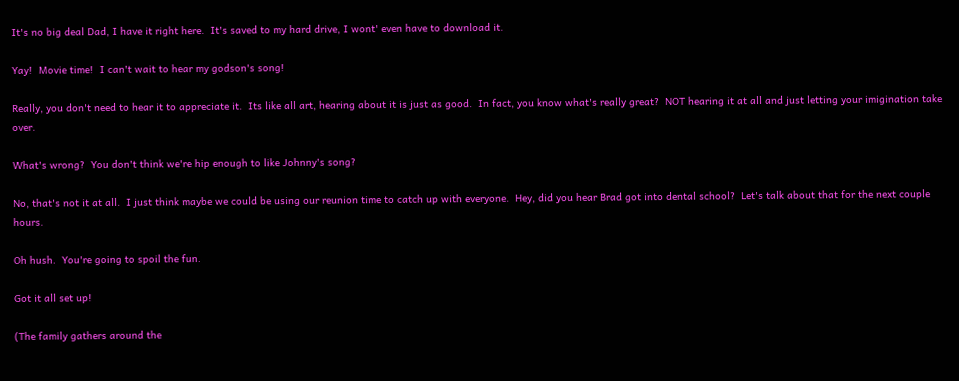It's no big deal Dad, I have it right here.  It's saved to my hard drive, I wont' even have to download it.

Yay!  Movie time!  I can't wait to hear my godson's song!

Really, you don't need to hear it to appreciate it.  Its like all art, hearing about it is just as good.  In fact, you know what's really great?  NOT hearing it at all and just letting your imigination take over.

What's wrong?  You don't think we're hip enough to like Johnny's song?

No, that's not it at all.  I just think maybe we could be using our reunion time to catch up with everyone.  Hey, did you hear Brad got into dental school?  Let's talk about that for the next couple hours.

Oh hush.  You're going to spoil the fun.

Got it all set up!

(The family gathers around the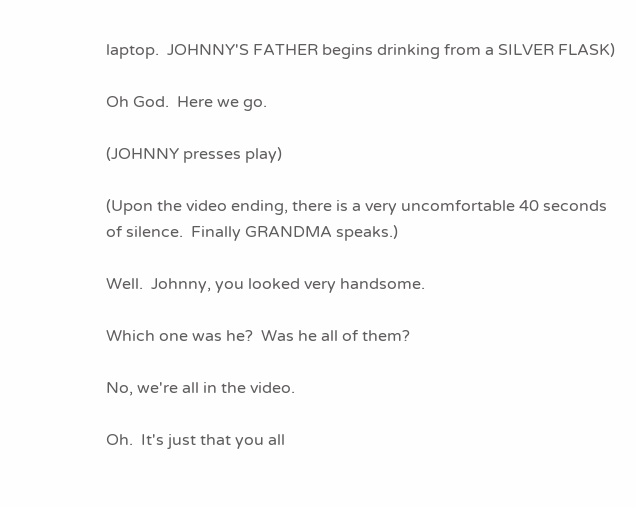laptop.  JOHNNY'S FATHER begins drinking from a SILVER FLASK)

Oh God.  Here we go.

(JOHNNY presses play)

(Upon the video ending, there is a very uncomfortable 40 seconds of silence.  Finally GRANDMA speaks.)

Well.  Johnny, you looked very handsome.

Which one was he?  Was he all of them?

No, we're all in the video.

Oh.  It's just that you all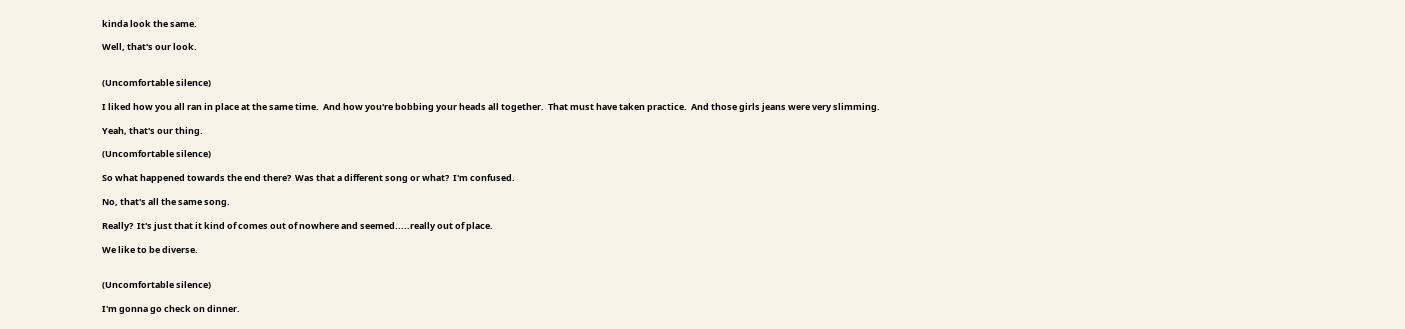kinda look the same.

Well, that's our look.


(Uncomfortable silence)

I liked how you all ran in place at the same time.  And how you're bobbing your heads all together.  That must have taken practice.  And those girls jeans were very slimming.

Yeah, that's our thing.

(Uncomfortable silence)

So what happened towards the end there?  Was that a different song or what?  I'm confused.

No, that's all the same song.

Really?  It's just that it kind of comes out of nowhere and seemed.....really out of place.

We like to be diverse.


(Uncomfortable silence)

I'm gonna go check on dinner.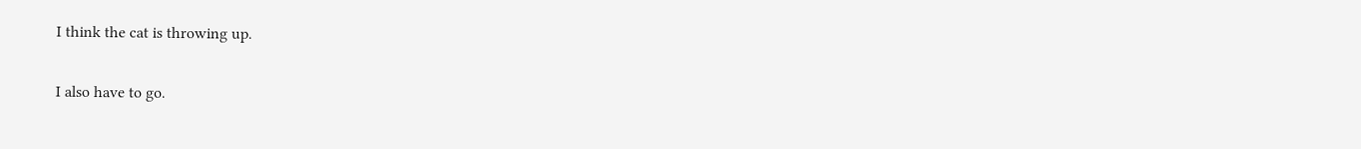I think the cat is throwing up.

I also have to go.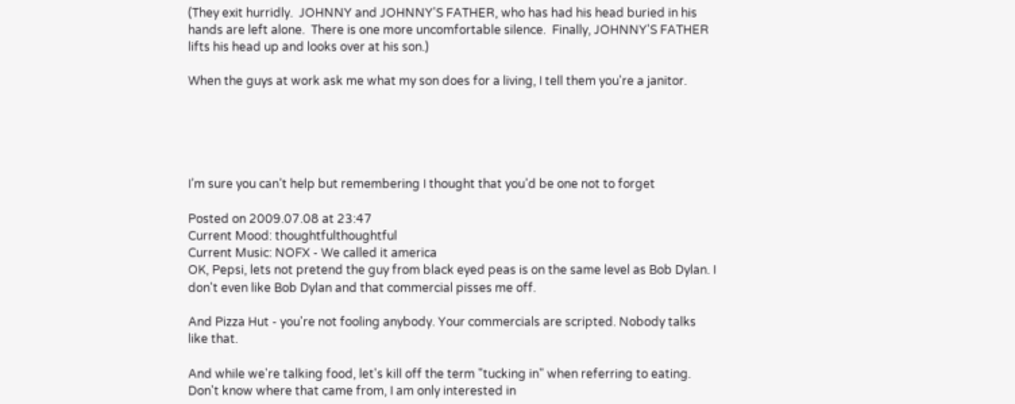(They exit hurridly.  JOHNNY and JOHNNY'S FATHER, who has had his head buried in his hands are left alone.  There is one more uncomfortable silence.  Finally, JOHNNY'S FATHER lifts his head up and looks over at his son.)

When the guys at work ask me what my son does for a living, I tell them you're a janitor.





I’m sure you can’t help but remembering I thought that you’d be one not to forget

Posted on 2009.07.08 at 23:47
Current Mood: thoughtfulthoughtful
Current Music: NOFX - We called it america
OK, Pepsi, lets not pretend the guy from black eyed peas is on the same level as Bob Dylan. I don't even like Bob Dylan and that commercial pisses me off.

And Pizza Hut - you're not fooling anybody. Your commercials are scripted. Nobody talks like that.

And while we're talking food, let's kill off the term "tucking in" when referring to eating. Don't know where that came from, I am only interested in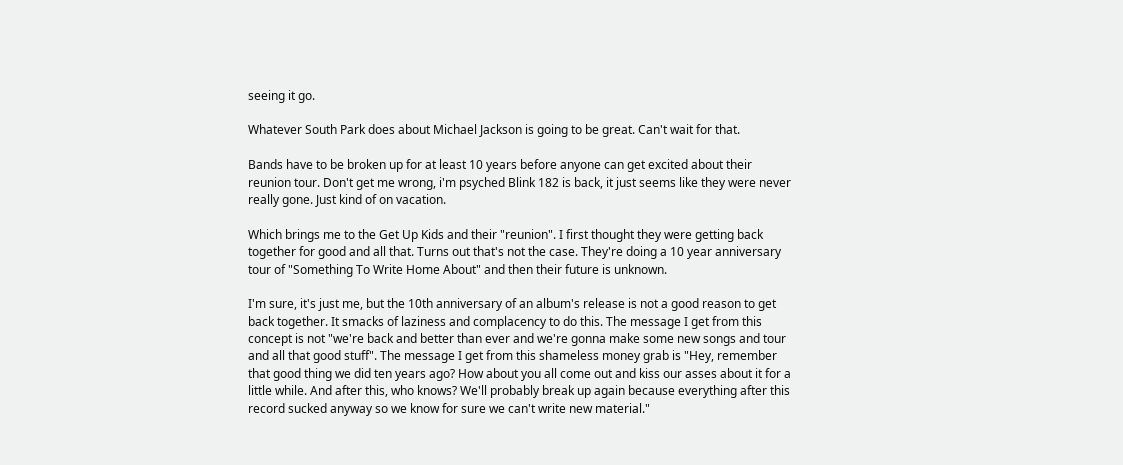seeing it go.

Whatever South Park does about Michael Jackson is going to be great. Can't wait for that.

Bands have to be broken up for at least 10 years before anyone can get excited about their reunion tour. Don't get me wrong, i'm psyched Blink 182 is back, it just seems like they were never really gone. Just kind of on vacation.

Which brings me to the Get Up Kids and their "reunion". I first thought they were getting back together for good and all that. Turns out that's not the case. They're doing a 10 year anniversary tour of "Something To Write Home About" and then their future is unknown.

I'm sure, it's just me, but the 10th anniversary of an album's release is not a good reason to get back together. It smacks of laziness and complacency to do this. The message I get from this concept is not "we're back and better than ever and we're gonna make some new songs and tour and all that good stuff". The message I get from this shameless money grab is "Hey, remember that good thing we did ten years ago? How about you all come out and kiss our asses about it for a little while. And after this, who knows? We'll probably break up again because everything after this record sucked anyway so we know for sure we can't write new material."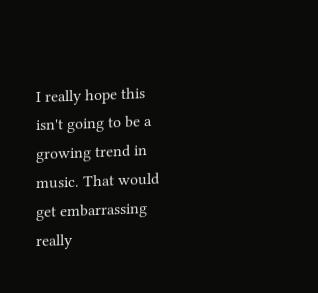I really hope this isn't going to be a growing trend in music. That would get embarrassing really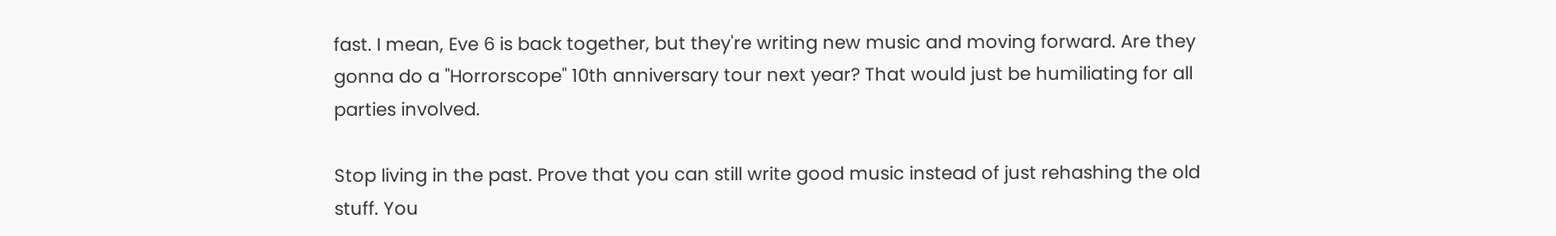fast. I mean, Eve 6 is back together, but they're writing new music and moving forward. Are they gonna do a "Horrorscope" 10th anniversary tour next year? That would just be humiliating for all parties involved.

Stop living in the past. Prove that you can still write good music instead of just rehashing the old stuff. You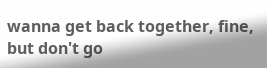wanna get back together, fine, but don't go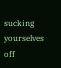sucking yourselves off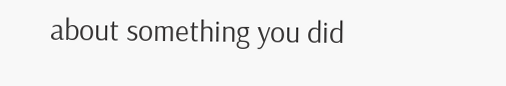about something you did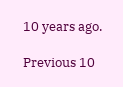10 years ago.

Previous 10